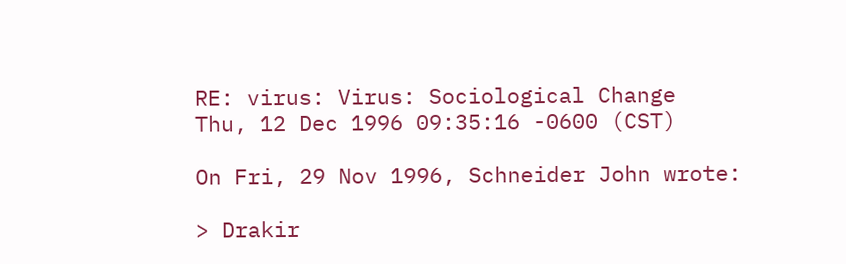RE: virus: Virus: Sociological Change
Thu, 12 Dec 1996 09:35:16 -0600 (CST)

On Fri, 29 Nov 1996, Schneider John wrote:

> Drakir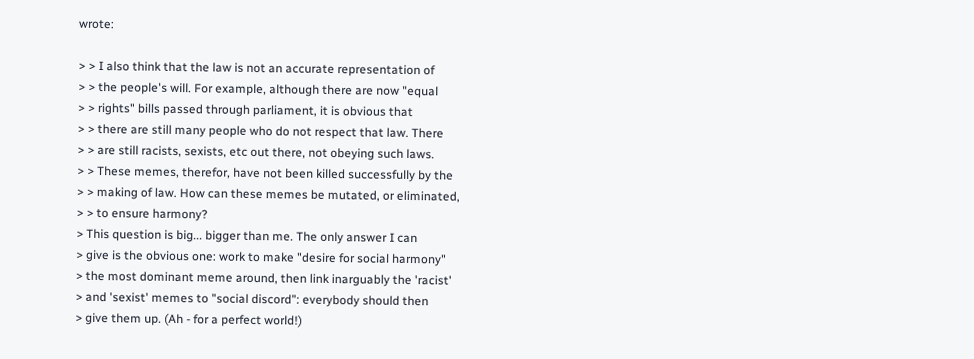wrote:

> > I also think that the law is not an accurate representation of
> > the people's will. For example, although there are now "equal
> > rights" bills passed through parliament, it is obvious that
> > there are still many people who do not respect that law. There
> > are still racists, sexists, etc out there, not obeying such laws.
> > These memes, therefor, have not been killed successfully by the
> > making of law. How can these memes be mutated, or eliminated,
> > to ensure harmony?
> This question is big... bigger than me. The only answer I can
> give is the obvious one: work to make "desire for social harmony"
> the most dominant meme around, then link inarguably the 'racist'
> and 'sexist' memes to "social discord": everybody should then
> give them up. (Ah - for a perfect world!)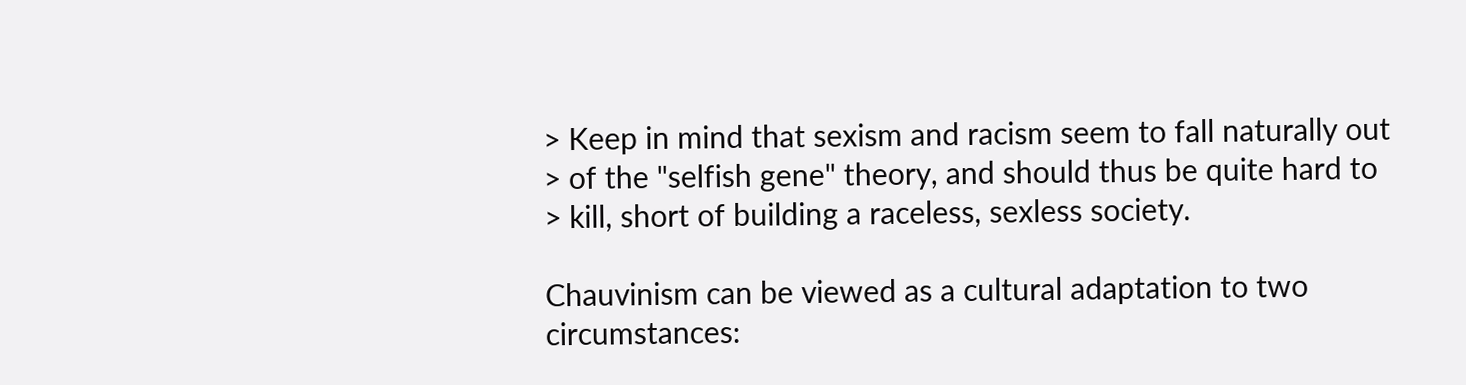> Keep in mind that sexism and racism seem to fall naturally out
> of the "selfish gene" theory, and should thus be quite hard to
> kill, short of building a raceless, sexless society.

Chauvinism can be viewed as a cultural adaptation to two circumstances: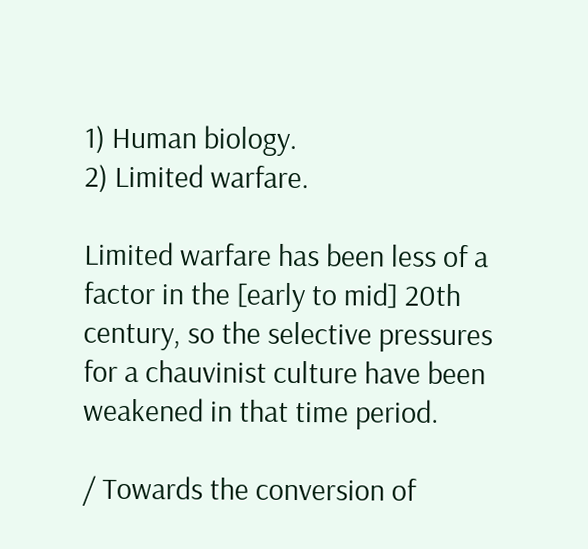1) Human biology.
2) Limited warfare.

Limited warfare has been less of a factor in the [early to mid] 20th
century, so the selective pressures for a chauvinist culture have been
weakened in that time period.

/ Towards the conversion of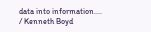data into information....
/ Kenneth Boyd